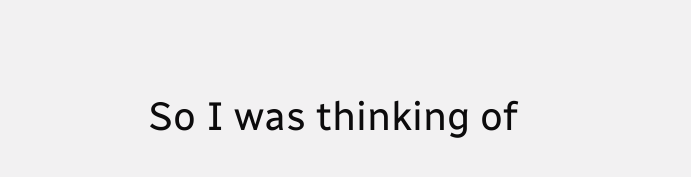So I was thinking of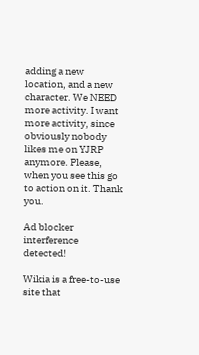adding a new location, and a new character. We NEED more activity. I want more activity, since obviously nobody likes me on YJRP anymore. Please, when you see this go to action on it. Thank you.

Ad blocker interference detected!

Wikia is a free-to-use site that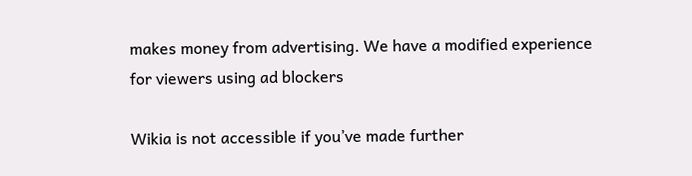makes money from advertising. We have a modified experience for viewers using ad blockers

Wikia is not accessible if you’ve made further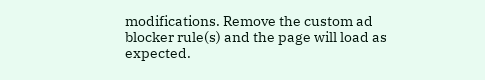modifications. Remove the custom ad blocker rule(s) and the page will load as expected.